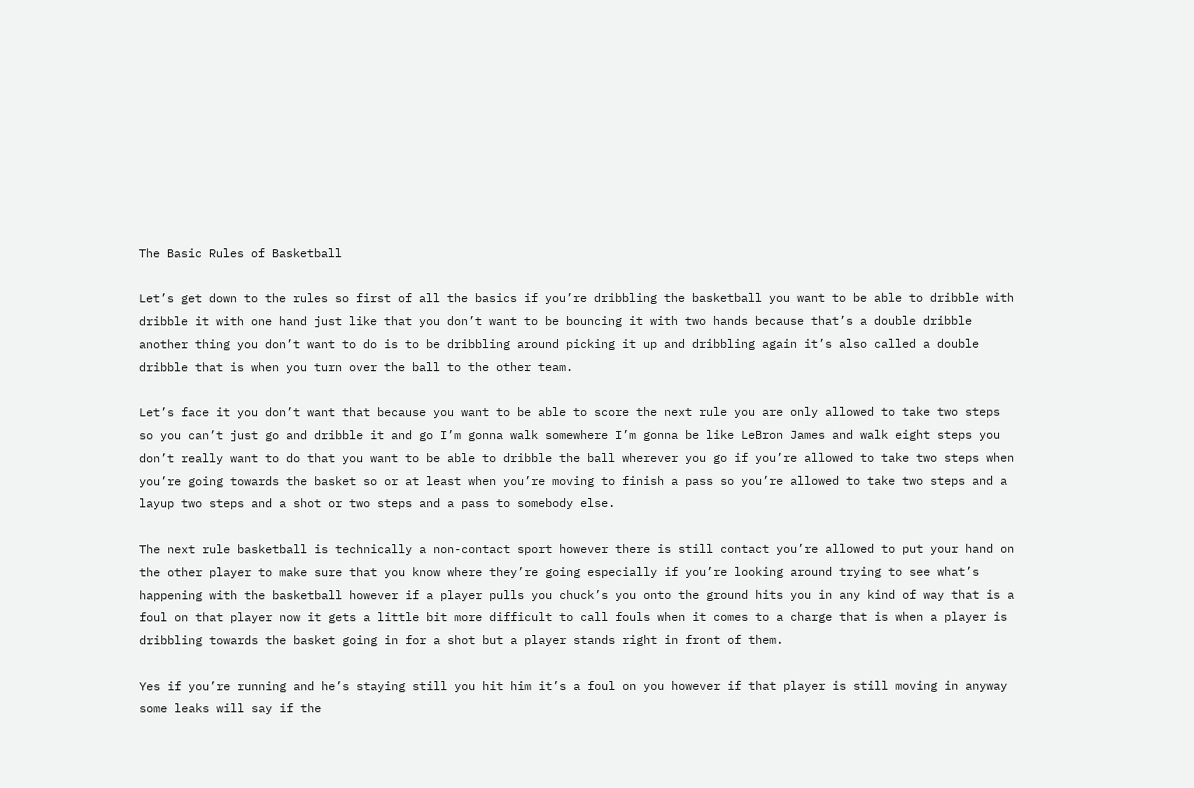The Basic Rules of Basketball

Let’s get down to the rules so first of all the basics if you’re dribbling the basketball you want to be able to dribble with dribble it with one hand just like that you don’t want to be bouncing it with two hands because that’s a double dribble another thing you don’t want to do is to be dribbling around picking it up and dribbling again it’s also called a double dribble that is when you turn over the ball to the other team.

Let’s face it you don’t want that because you want to be able to score the next rule you are only allowed to take two steps so you can’t just go and dribble it and go I’m gonna walk somewhere I’m gonna be like LeBron James and walk eight steps you don’t really want to do that you want to be able to dribble the ball wherever you go if you’re allowed to take two steps when you’re going towards the basket so or at least when you’re moving to finish a pass so you’re allowed to take two steps and a layup two steps and a shot or two steps and a pass to somebody else.

The next rule basketball is technically a non-contact sport however there is still contact you’re allowed to put your hand on the other player to make sure that you know where they’re going especially if you’re looking around trying to see what’s happening with the basketball however if a player pulls you chuck’s you onto the ground hits you in any kind of way that is a foul on that player now it gets a little bit more difficult to call fouls when it comes to a charge that is when a player is dribbling towards the basket going in for a shot but a player stands right in front of them.

Yes if you’re running and he’s staying still you hit him it’s a foul on you however if that player is still moving in anyway some leaks will say if the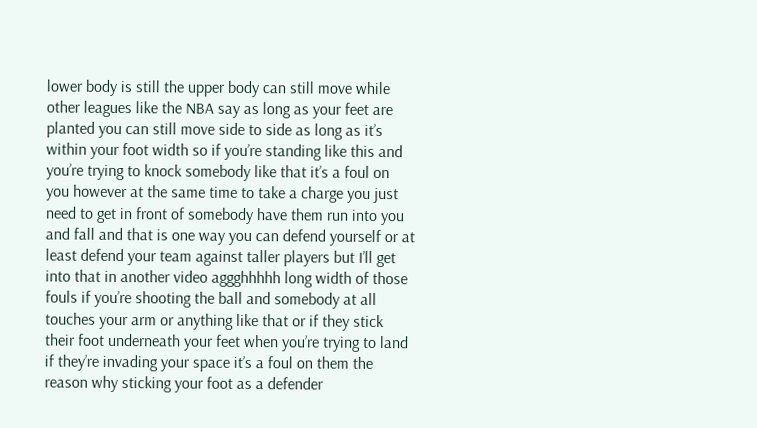lower body is still the upper body can still move while other leagues like the NBA say as long as your feet are planted you can still move side to side as long as it’s within your foot width so if you’re standing like this and you’re trying to knock somebody like that it’s a foul on you however at the same time to take a charge you just need to get in front of somebody have them run into you and fall and that is one way you can defend yourself or at least defend your team against taller players but I’ll get into that in another video aggghhhhh long width of those fouls if you’re shooting the ball and somebody at all touches your arm or anything like that or if they stick their foot underneath your feet when you’re trying to land if they’re invading your space it’s a foul on them the reason why sticking your foot as a defender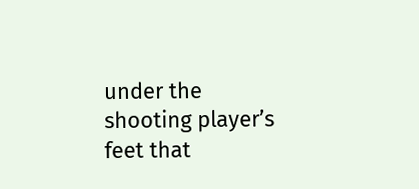under the shooting player’s feet that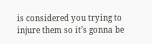is considered you trying to injure them so it’s gonna be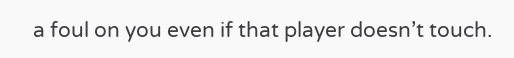a foul on you even if that player doesn’t touch.